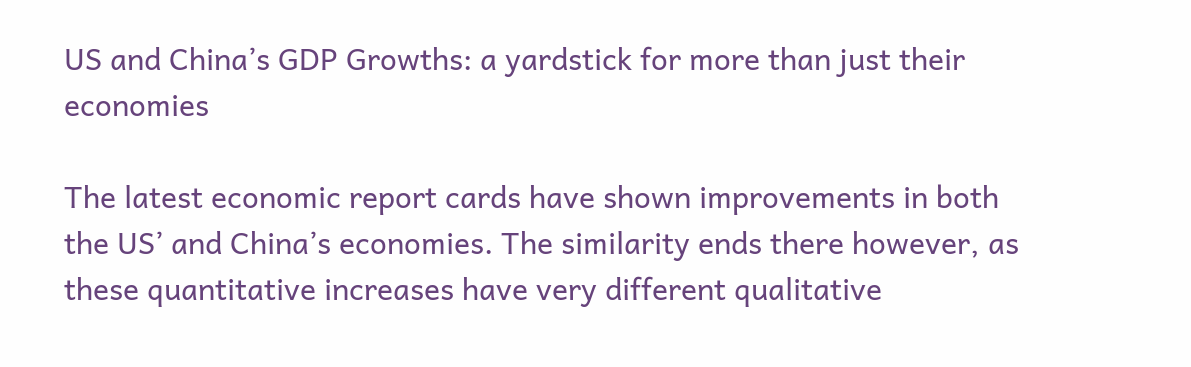US and China’s GDP Growths: a yardstick for more than just their economies

The latest economic report cards have shown improvements in both the US’ and China’s economies. The similarity ends there however, as these quantitative increases have very different qualitative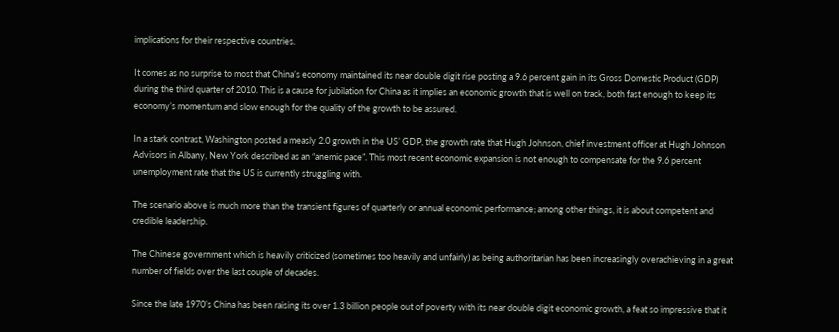implications for their respective countries.

It comes as no surprise to most that China’s economy maintained its near double digit rise posting a 9.6 percent gain in its Gross Domestic Product (GDP) during the third quarter of 2010. This is a cause for jubilation for China as it implies an economic growth that is well on track, both fast enough to keep its economy’s momentum and slow enough for the quality of the growth to be assured.

In a stark contrast, Washington posted a measly 2.0 growth in the US’ GDP, the growth rate that Hugh Johnson, chief investment officer at Hugh Johnson Advisors in Albany, New York described as an “anemic pace”. This most recent economic expansion is not enough to compensate for the 9.6 percent unemployment rate that the US is currently struggling with.

The scenario above is much more than the transient figures of quarterly or annual economic performance; among other things, it is about competent and credible leadership.

The Chinese government which is heavily criticized (sometimes too heavily and unfairly) as being authoritarian has been increasingly overachieving in a great number of fields over the last couple of decades.

Since the late 1970’s China has been raising its over 1.3 billion people out of poverty with its near double digit economic growth, a feat so impressive that it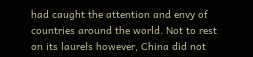had caught the attention and envy of countries around the world. Not to rest on its laurels however, China did not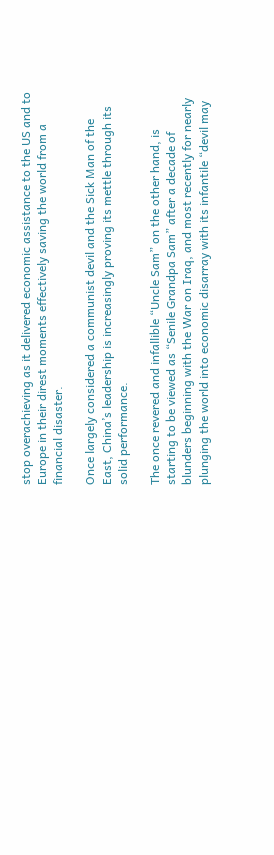stop overachieving as it delivered economic assistance to the US and to Europe in their direst moments effectively saving the world from a financial disaster.

Once largely considered a communist devil and the Sick Man of the East, China’s leadership is increasingly proving its mettle through its solid performance.

The once revered and infallible “Uncle Sam” on the other hand, is starting to be viewed as “Senile Grandpa Sam” after a decade of blunders beginning with the War on Iraq, and most recently for nearly plunging the world into economic disarray with its infantile “devil may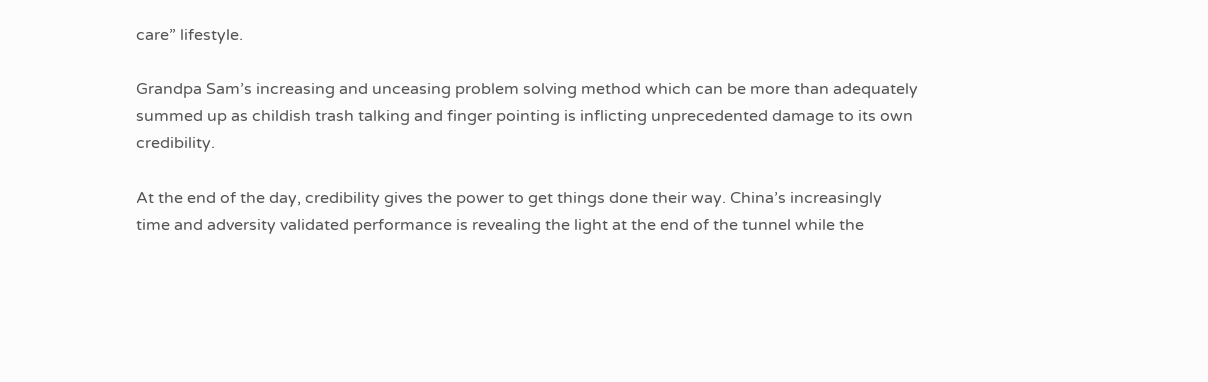care” lifestyle.

Grandpa Sam’s increasing and unceasing problem solving method which can be more than adequately summed up as childish trash talking and finger pointing is inflicting unprecedented damage to its own credibility.

At the end of the day, credibility gives the power to get things done their way. China’s increasingly time and adversity validated performance is revealing the light at the end of the tunnel while the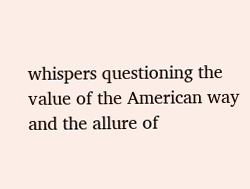whispers questioning the value of the American way and the allure of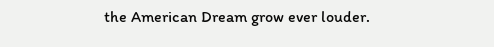the American Dream grow ever louder.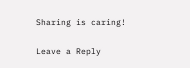Sharing is caring!

Leave a Reply